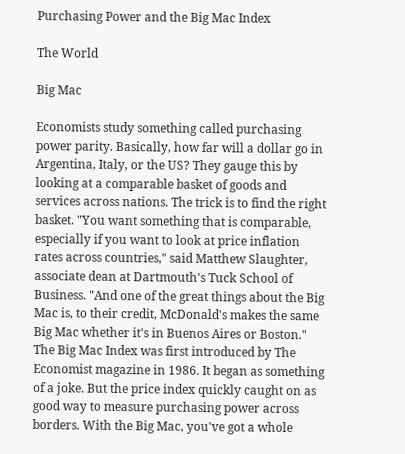Purchasing Power and the Big Mac Index

The World

Big Mac

Economists study something called purchasing power parity. Basically, how far will a dollar go in Argentina, Italy, or the US? They gauge this by looking at a comparable basket of goods and services across nations. The trick is to find the right basket. "You want something that is comparable, especially if you want to look at price inflation rates across countries," said Matthew Slaughter, associate dean at Dartmouth's Tuck School of Business. "And one of the great things about the Big Mac is, to their credit, McDonald's makes the same Big Mac whether it's in Buenos Aires or Boston." The Big Mac Index was first introduced by The Economist magazine in 1986. It began as something of a joke. But the price index quickly caught on as good way to measure purchasing power across borders. With the Big Mac, you've got a whole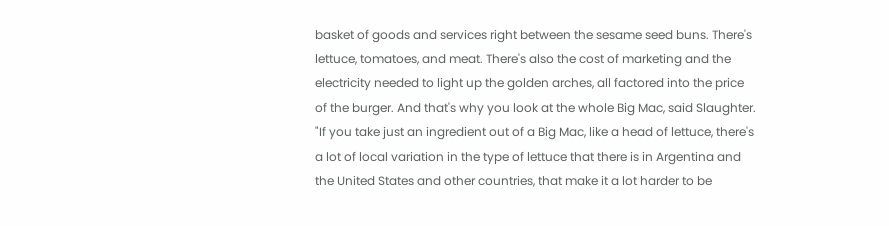basket of goods and services right between the sesame seed buns. There's lettuce, tomatoes, and meat. There's also the cost of marketing and the electricity needed to light up the golden arches, all factored into the price of the burger. And that's why you look at the whole Big Mac, said Slaughter. "If you take just an ingredient out of a Big Mac, like a head of lettuce, there's a lot of local variation in the type of lettuce that there is in Argentina and the United States and other countries, that make it a lot harder to be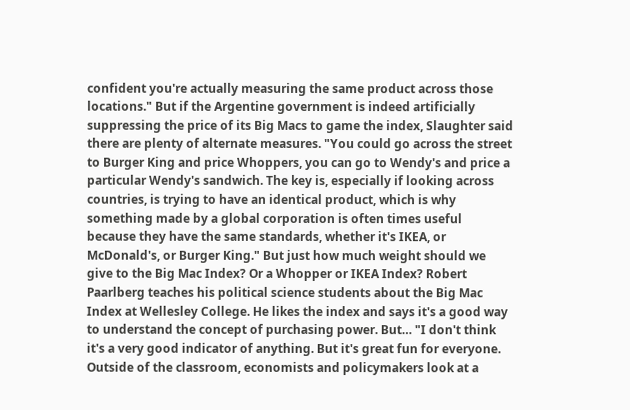confident you're actually measuring the same product across those locations." But if the Argentine government is indeed artificially suppressing the price of its Big Macs to game the index, Slaughter said there are plenty of alternate measures. "You could go across the street to Burger King and price Whoppers, you can go to Wendy's and price a particular Wendy's sandwich. The key is, especially if looking across countries, is trying to have an identical product, which is why something made by a global corporation is often times useful because they have the same standards, whether it's IKEA, or McDonald's, or Burger King." But just how much weight should we give to the Big Mac Index? Or a Whopper or IKEA Index? Robert Paarlberg teaches his political science students about the Big Mac Index at Wellesley College. He likes the index and says it's a good way to understand the concept of purchasing power. But… "I don't think it's a very good indicator of anything. But it's great fun for everyone. Outside of the classroom, economists and policymakers look at a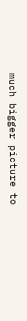much bigger picture to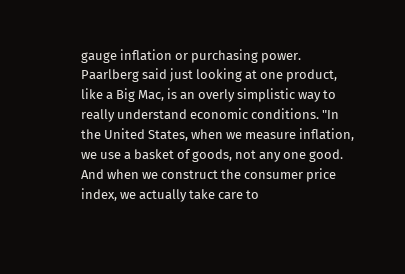gauge inflation or purchasing power. Paarlberg said just looking at one product, like a Big Mac, is an overly simplistic way to really understand economic conditions. "In the United States, when we measure inflation, we use a basket of goods, not any one good. And when we construct the consumer price index, we actually take care to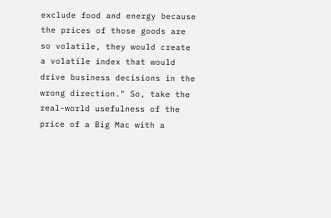exclude food and energy because the prices of those goods are so volatile, they would create a volatile index that would drive business decisions in the wrong direction." So, take the real-world usefulness of the price of a Big Mac with a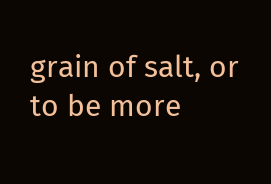grain of salt, or to be more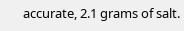accurate, 2.1 grams of salt.